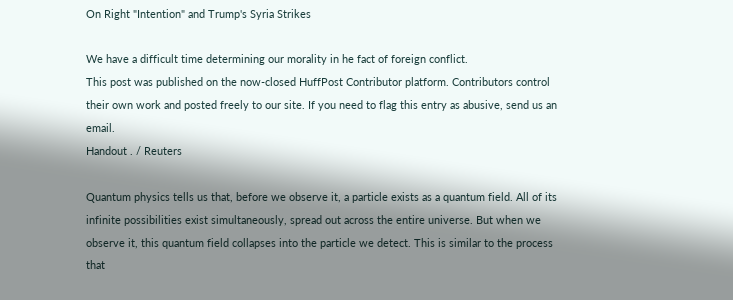On Right "Intention" and Trump's Syria Strikes

We have a difficult time determining our morality in he fact of foreign conflict.
This post was published on the now-closed HuffPost Contributor platform. Contributors control their own work and posted freely to our site. If you need to flag this entry as abusive, send us an email.
Handout . / Reuters

Quantum physics tells us that, before we observe it, a particle exists as a quantum field. All of its infinite possibilities exist simultaneously, spread out across the entire universe. But when we observe it, this quantum field collapses into the particle we detect. This is similar to the process that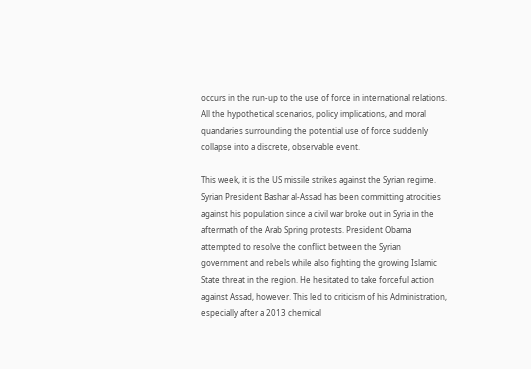occurs in the run-up to the use of force in international relations. All the hypothetical scenarios, policy implications, and moral quandaries surrounding the potential use of force suddenly collapse into a discrete, observable event.

This week, it is the US missile strikes against the Syrian regime. Syrian President Bashar al-Assad has been committing atrocities against his population since a civil war broke out in Syria in the aftermath of the Arab Spring protests. President Obama attempted to resolve the conflict between the Syrian government and rebels while also fighting the growing Islamic State threat in the region. He hesitated to take forceful action against Assad, however. This led to criticism of his Administration, especially after a 2013 chemical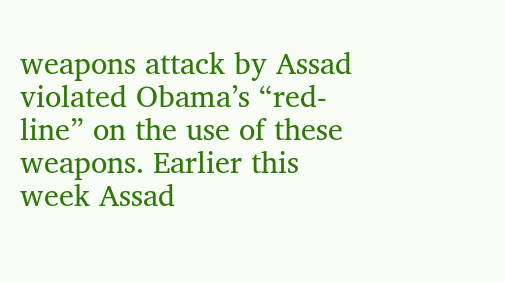weapons attack by Assad violated Obama’s “red-line” on the use of these weapons. Earlier this week Assad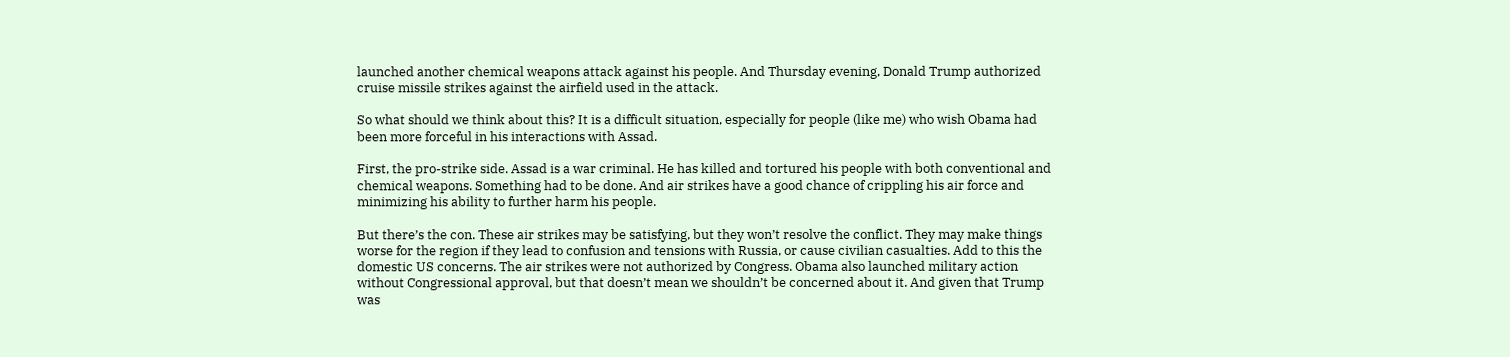launched another chemical weapons attack against his people. And Thursday evening, Donald Trump authorized cruise missile strikes against the airfield used in the attack.

So what should we think about this? It is a difficult situation, especially for people (like me) who wish Obama had been more forceful in his interactions with Assad.

First, the pro-strike side. Assad is a war criminal. He has killed and tortured his people with both conventional and chemical weapons. Something had to be done. And air strikes have a good chance of crippling his air force and minimizing his ability to further harm his people.

But there’s the con. These air strikes may be satisfying, but they won’t resolve the conflict. They may make things worse for the region if they lead to confusion and tensions with Russia, or cause civilian casualties. Add to this the domestic US concerns. The air strikes were not authorized by Congress. Obama also launched military action without Congressional approval, but that doesn’t mean we shouldn’t be concerned about it. And given that Trump was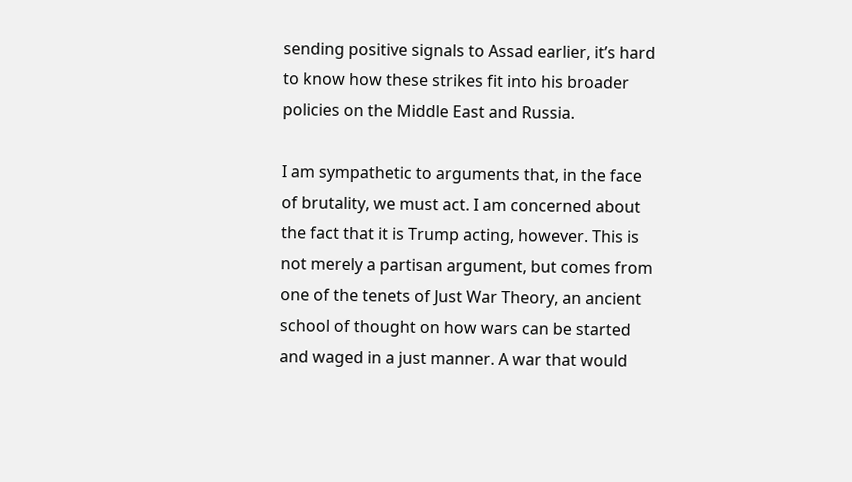sending positive signals to Assad earlier, it’s hard to know how these strikes fit into his broader policies on the Middle East and Russia.

I am sympathetic to arguments that, in the face of brutality, we must act. I am concerned about the fact that it is Trump acting, however. This is not merely a partisan argument, but comes from one of the tenets of Just War Theory, an ancient school of thought on how wars can be started and waged in a just manner. A war that would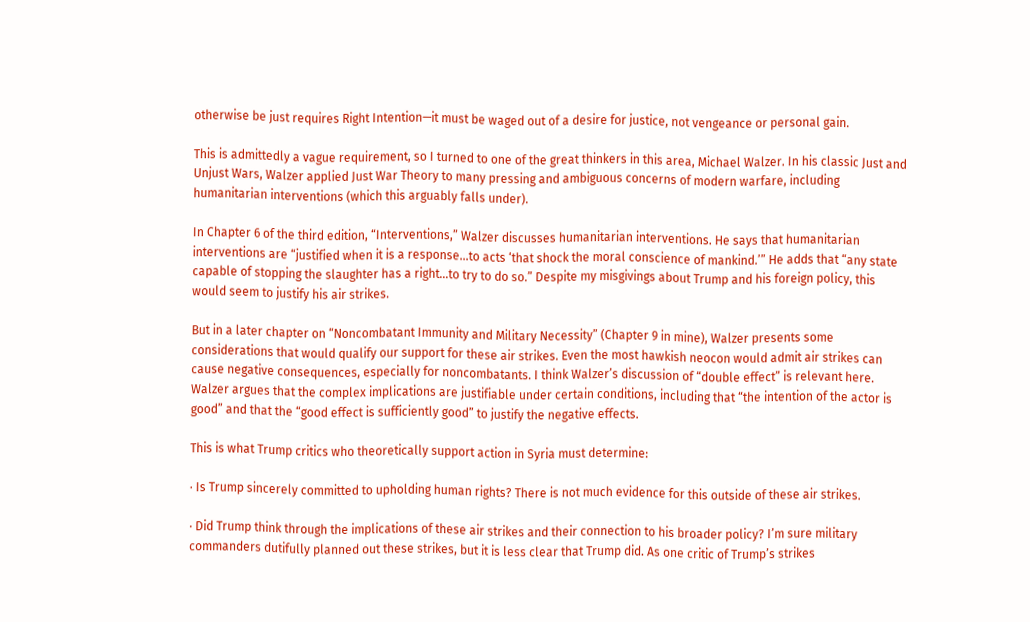otherwise be just requires Right Intention—it must be waged out of a desire for justice, not vengeance or personal gain.

This is admittedly a vague requirement, so I turned to one of the great thinkers in this area, Michael Walzer. In his classic Just and Unjust Wars, Walzer applied Just War Theory to many pressing and ambiguous concerns of modern warfare, including humanitarian interventions (which this arguably falls under).

In Chapter 6 of the third edition, “Interventions,” Walzer discusses humanitarian interventions. He says that humanitarian interventions are “justified when it is a response…to acts ‘that shock the moral conscience of mankind.’” He adds that “any state capable of stopping the slaughter has a right…to try to do so.” Despite my misgivings about Trump and his foreign policy, this would seem to justify his air strikes.

But in a later chapter on “Noncombatant Immunity and Military Necessity” (Chapter 9 in mine), Walzer presents some considerations that would qualify our support for these air strikes. Even the most hawkish neocon would admit air strikes can cause negative consequences, especially for noncombatants. I think Walzer’s discussion of “double effect” is relevant here. Walzer argues that the complex implications are justifiable under certain conditions, including that “the intention of the actor is good” and that the “good effect is sufficiently good” to justify the negative effects.

This is what Trump critics who theoretically support action in Syria must determine:

· Is Trump sincerely committed to upholding human rights? There is not much evidence for this outside of these air strikes.

· Did Trump think through the implications of these air strikes and their connection to his broader policy? I’m sure military commanders dutifully planned out these strikes, but it is less clear that Trump did. As one critic of Trump’s strikes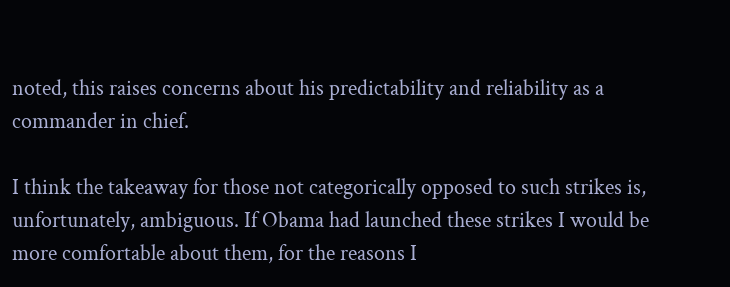noted, this raises concerns about his predictability and reliability as a commander in chief.

I think the takeaway for those not categorically opposed to such strikes is, unfortunately, ambiguous. If Obama had launched these strikes I would be more comfortable about them, for the reasons I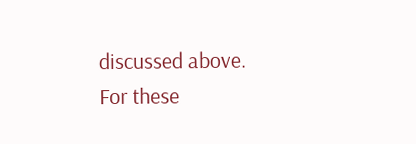discussed above. For these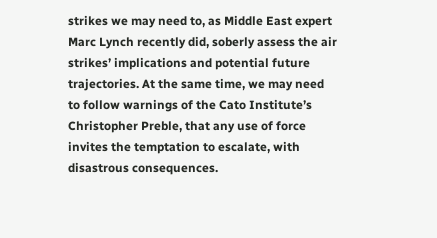strikes we may need to, as Middle East expert Marc Lynch recently did, soberly assess the air strikes’ implications and potential future trajectories. At the same time, we may need to follow warnings of the Cato Institute’s Christopher Preble, that any use of force invites the temptation to escalate, with disastrous consequences.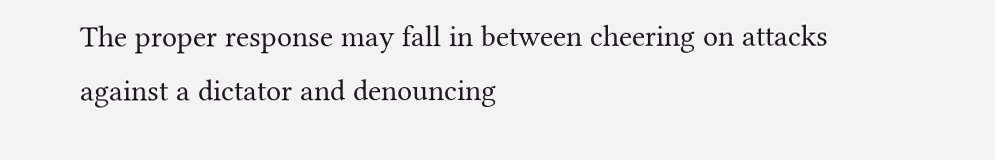The proper response may fall in between cheering on attacks against a dictator and denouncing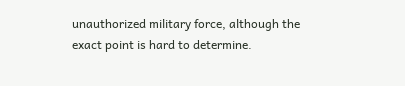unauthorized military force, although the exact point is hard to determine.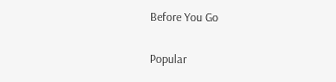Before You Go


Popular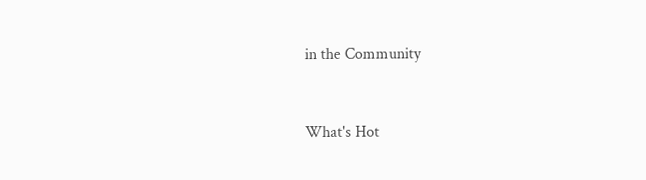in the Community


What's Hot